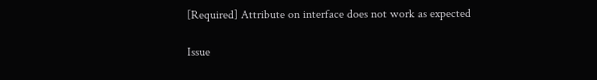[Required] Attribute on interface does not work as expected

Issue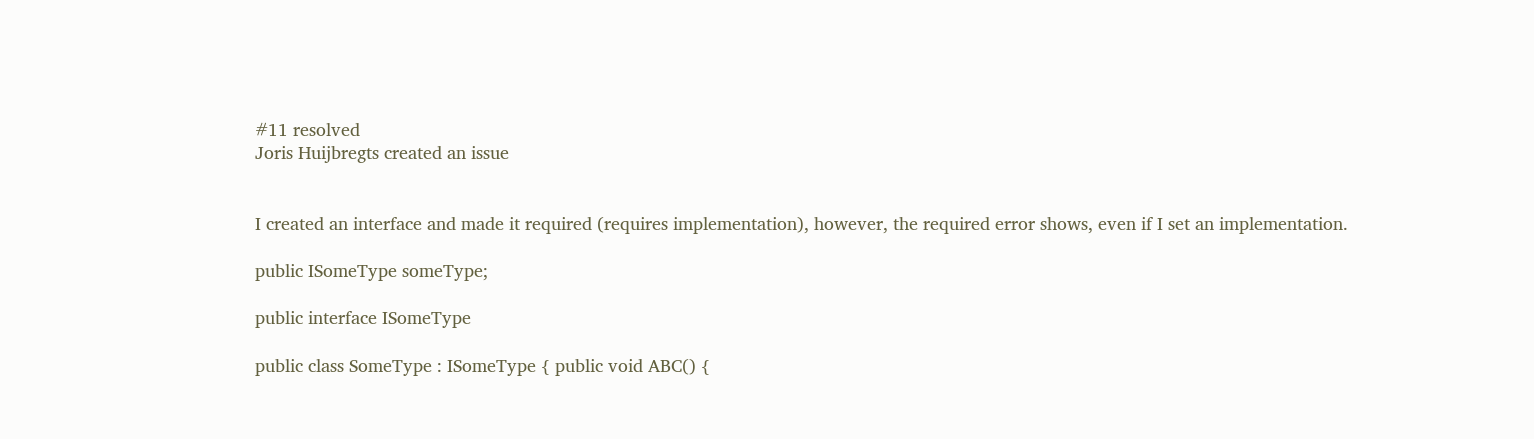#11 resolved
Joris Huijbregts created an issue


I created an interface and made it required (requires implementation), however, the required error shows, even if I set an implementation.

public ISomeType someType;

public interface ISomeType

public class SomeType : ISomeType { public void ABC() {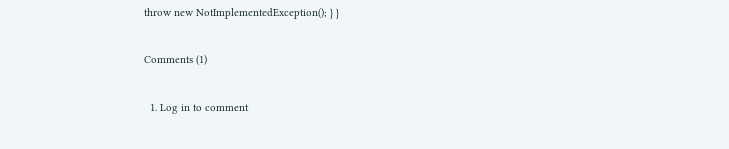throw new NotImplementedException(); } }

Comments (1)

  1. Log in to comment